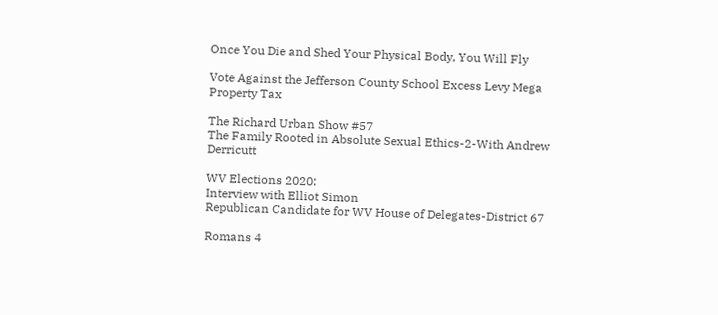Once You Die and Shed Your Physical Body, You Will Fly

Vote Against the Jefferson County School Excess Levy Mega Property Tax

The Richard Urban Show #57
The Family Rooted in Absolute Sexual Ethics-2-With Andrew Derricutt

WV Elections 2020:
Interview with Elliot Simon
Republican Candidate for WV House of Delegates-District 67

Romans 4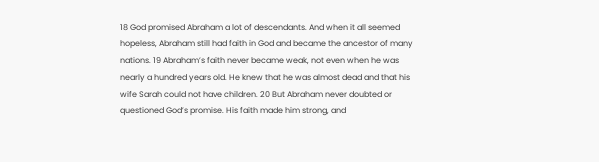18 God promised Abraham a lot of descendants. And when it all seemed hopeless, Abraham still had faith in God and became the ancestor of many nations. 19 Abraham’s faith never became weak, not even when he was nearly a hundred years old. He knew that he was almost dead and that his wife Sarah could not have children. 20 But Abraham never doubted or questioned God’s promise. His faith made him strong, and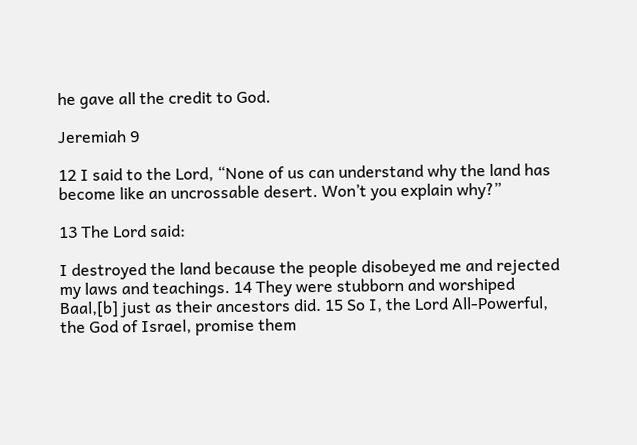he gave all the credit to God.

Jeremiah 9

12 I said to the Lord, “None of us can understand why the land has become like an uncrossable desert. Won’t you explain why?”

13 The Lord said:

I destroyed the land because the people disobeyed me and rejected my laws and teachings. 14 They were stubborn and worshiped Baal,[b] just as their ancestors did. 15 So I, the Lord All-Powerful, the God of Israel, promise them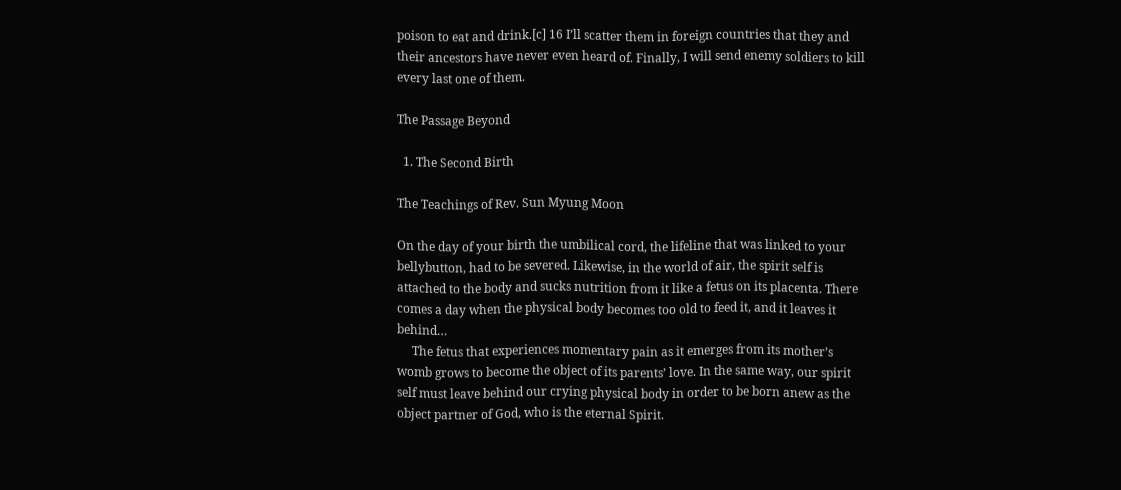poison to eat and drink.[c] 16 I’ll scatter them in foreign countries that they and their ancestors have never even heard of. Finally, I will send enemy soldiers to kill every last one of them.

The Passage Beyond

  1. The Second Birth

The Teachings of Rev. Sun Myung Moon

On the day of your birth the umbilical cord, the lifeline that was linked to your bellybutton, had to be severed. Likewise, in the world of air, the spirit self is attached to the body and sucks nutrition from it like a fetus on its placenta. There comes a day when the physical body becomes too old to feed it, and it leaves it behind…
     The fetus that experiences momentary pain as it emerges from its mother’s womb grows to become the object of its parents’ love. In the same way, our spirit self must leave behind our crying physical body in order to be born anew as the object partner of God, who is the eternal Spirit.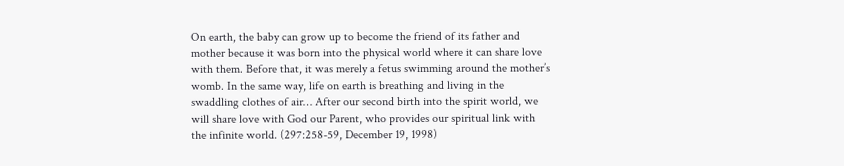On earth, the baby can grow up to become the friend of its father and mother because it was born into the physical world where it can share love with them. Before that, it was merely a fetus swimming around the mother’s womb. In the same way, life on earth is breathing and living in the swaddling clothes of air… After our second birth into the spirit world, we will share love with God our Parent, who provides our spiritual link with the infinite world. (297:258-59, December 19, 1998)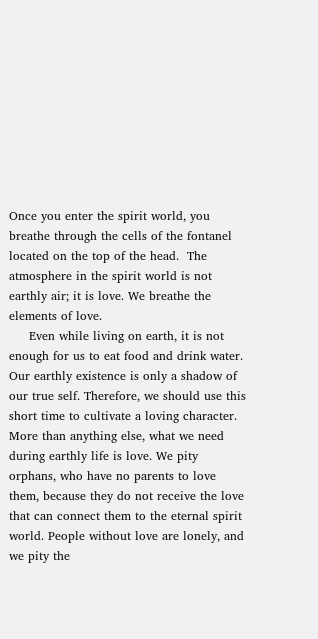Once you enter the spirit world, you breathe through the cells of the fontanel located on the top of the head.  The atmosphere in the spirit world is not earthly air; it is love. We breathe the elements of love.
     Even while living on earth, it is not enough for us to eat food and drink water. Our earthly existence is only a shadow of our true self. Therefore, we should use this short time to cultivate a loving character. More than anything else, what we need during earthly life is love. We pity orphans, who have no parents to love them, because they do not receive the love that can connect them to the eternal spirit world. People without love are lonely, and we pity the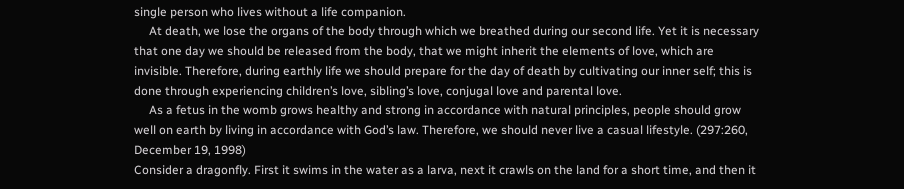single person who lives without a life companion.
     At death, we lose the organs of the body through which we breathed during our second life. Yet it is necessary that one day we should be released from the body, that we might inherit the elements of love, which are invisible. Therefore, during earthly life we should prepare for the day of death by cultivating our inner self; this is done through experiencing children’s love, sibling’s love, conjugal love and parental love.
     As a fetus in the womb grows healthy and strong in accordance with natural principles, people should grow well on earth by living in accordance with God’s law. Therefore, we should never live a casual lifestyle. (297:260, December 19, 1998)
Consider a dragonfly. First it swims in the water as a larva, next it crawls on the land for a short time, and then it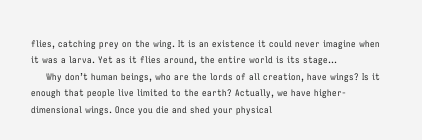flies, catching prey on the wing. It is an existence it could never imagine when it was a larva. Yet as it flies around, the entire world is its stage…
     Why don’t human beings, who are the lords of all creation, have wings? Is it enough that people live limited to the earth? Actually, we have higher-dimensional wings. Once you die and shed your physical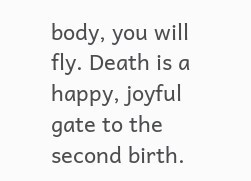body, you will fly. Death is a happy, joyful gate to the second birth.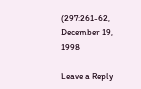(297:261-62, December 19, 1998

Leave a Reply